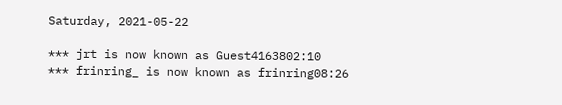Saturday, 2021-05-22

*** jrt is now known as Guest4163802:10
*** frinring_ is now known as frinring08:26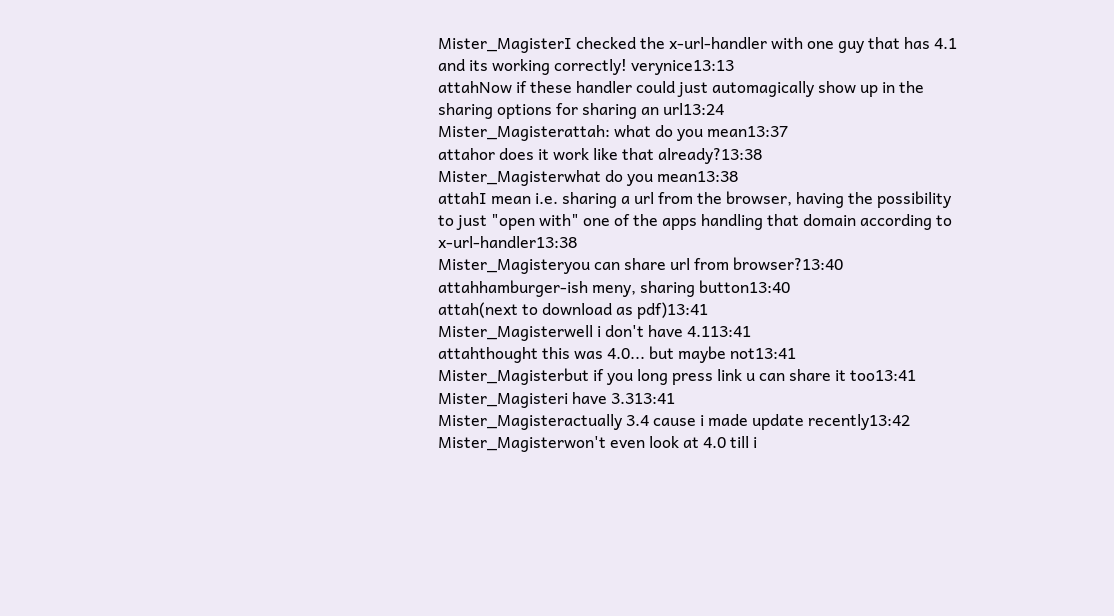Mister_MagisterI checked the x-url-handler with one guy that has 4.1 and its working correctly! verynice13:13
attahNow if these handler could just automagically show up in the sharing options for sharing an url13:24
Mister_Magisterattah: what do you mean13:37
attahor does it work like that already?13:38
Mister_Magisterwhat do you mean13:38
attahI mean i.e. sharing a url from the browser, having the possibility to just "open with" one of the apps handling that domain according to x-url-handler13:38
Mister_Magisteryou can share url from browser?13:40
attahhamburger-ish meny, sharing button13:40
attah(next to download as pdf)13:41
Mister_Magisterwell i don't have 4.113:41
attahthought this was 4.0... but maybe not13:41
Mister_Magisterbut if you long press link u can share it too13:41
Mister_Magisteri have 3.313:41
Mister_Magisteractually 3.4 cause i made update recently13:42
Mister_Magisterwon't even look at 4.0 till i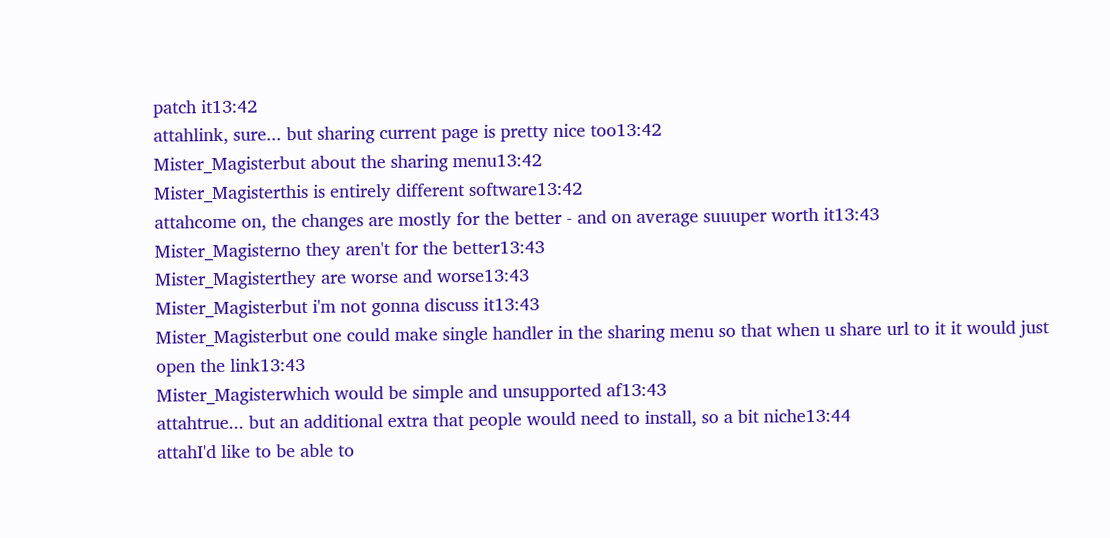patch it13:42
attahlink, sure... but sharing current page is pretty nice too13:42
Mister_Magisterbut about the sharing menu13:42
Mister_Magisterthis is entirely different software13:42
attahcome on, the changes are mostly for the better - and on average suuuper worth it13:43
Mister_Magisterno they aren't for the better13:43
Mister_Magisterthey are worse and worse13:43
Mister_Magisterbut i'm not gonna discuss it13:43
Mister_Magisterbut one could make single handler in the sharing menu so that when u share url to it it would just open the link13:43
Mister_Magisterwhich would be simple and unsupported af13:43
attahtrue... but an additional extra that people would need to install, so a bit niche13:44
attahI'd like to be able to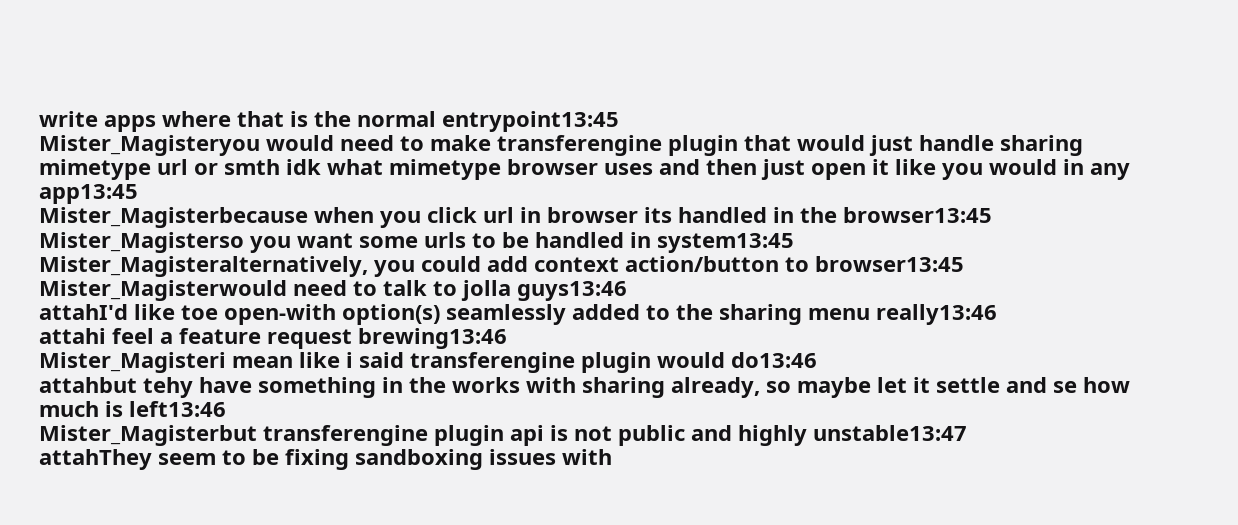write apps where that is the normal entrypoint13:45
Mister_Magisteryou would need to make transferengine plugin that would just handle sharing mimetype url or smth idk what mimetype browser uses and then just open it like you would in any app13:45
Mister_Magisterbecause when you click url in browser its handled in the browser13:45
Mister_Magisterso you want some urls to be handled in system13:45
Mister_Magisteralternatively, you could add context action/button to browser13:45
Mister_Magisterwould need to talk to jolla guys13:46
attahI'd like toe open-with option(s) seamlessly added to the sharing menu really13:46
attahi feel a feature request brewing13:46
Mister_Magisteri mean like i said transferengine plugin would do13:46
attahbut tehy have something in the works with sharing already, so maybe let it settle and se how much is left13:46
Mister_Magisterbut transferengine plugin api is not public and highly unstable13:47
attahThey seem to be fixing sandboxing issues with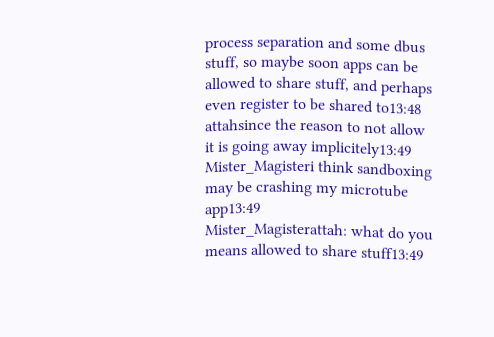process separation and some dbus stuff, so maybe soon apps can be allowed to share stuff, and perhaps even register to be shared to13:48
attahsince the reason to not allow it is going away implicitely13:49
Mister_Magisteri think sandboxing may be crashing my microtube app13:49
Mister_Magisterattah: what do you means allowed to share stuff13:49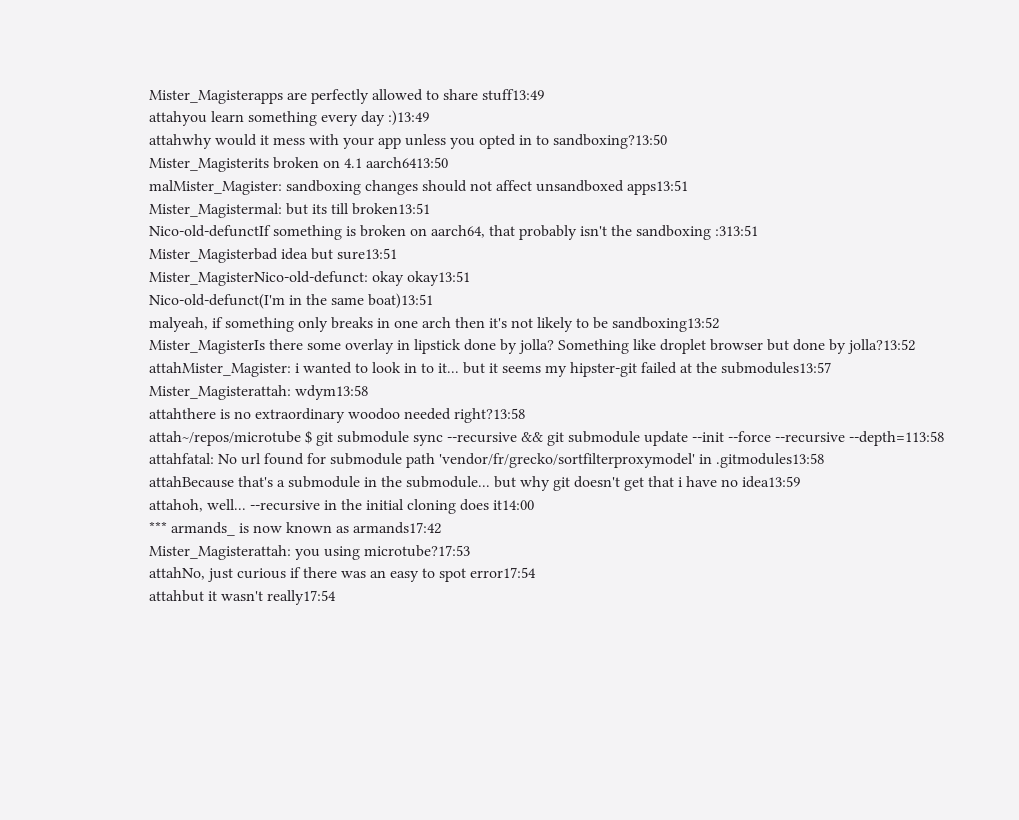Mister_Magisterapps are perfectly allowed to share stuff13:49
attahyou learn something every day :)13:49
attahwhy would it mess with your app unless you opted in to sandboxing?13:50
Mister_Magisterits broken on 4.1 aarch6413:50
malMister_Magister: sandboxing changes should not affect unsandboxed apps13:51
Mister_Magistermal: but its till broken13:51
Nico-old-defunctIf something is broken on aarch64, that probably isn't the sandboxing :313:51
Mister_Magisterbad idea but sure13:51
Mister_MagisterNico-old-defunct: okay okay13:51
Nico-old-defunct(I'm in the same boat)13:51
malyeah, if something only breaks in one arch then it's not likely to be sandboxing13:52
Mister_MagisterIs there some overlay in lipstick done by jolla? Something like droplet browser but done by jolla?13:52
attahMister_Magister: i wanted to look in to it... but it seems my hipster-git failed at the submodules13:57
Mister_Magisterattah: wdym13:58
attahthere is no extraordinary woodoo needed right?13:58
attah~/repos/microtube $ git submodule sync --recursive && git submodule update --init --force --recursive --depth=113:58
attahfatal: No url found for submodule path 'vendor/fr/grecko/sortfilterproxymodel' in .gitmodules13:58
attahBecause that's a submodule in the submodule... but why git doesn't get that i have no idea13:59
attahoh, well... --recursive in the initial cloning does it14:00
*** armands_ is now known as armands17:42
Mister_Magisterattah: you using microtube?17:53
attahNo, just curious if there was an easy to spot error17:54
attahbut it wasn't really17:54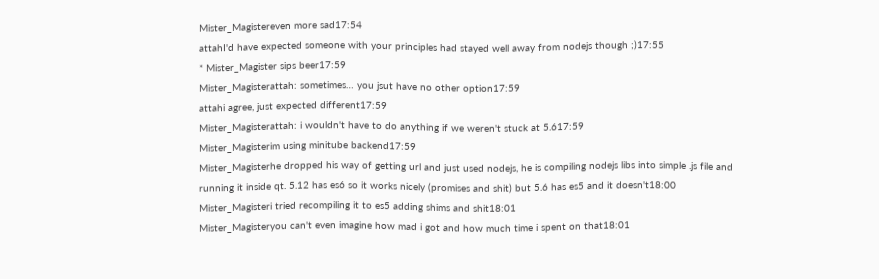Mister_Magistereven more sad17:54
attahI'd have expected someone with your principles had stayed well away from nodejs though ;)17:55
* Mister_Magister sips beer17:59
Mister_Magisterattah: sometimes… you jsut have no other option17:59
attahi agree, just expected different17:59
Mister_Magisterattah: i wouldn't have to do anything if we weren't stuck at 5.617:59
Mister_Magisterim using minitube backend17:59
Mister_Magisterhe dropped his way of getting url and just used nodejs, he is compiling nodejs libs into simple .js file and running it inside qt. 5.12 has es6 so it works nicely (promises and shit) but 5.6 has es5 and it doesn't18:00
Mister_Magisteri tried recompiling it to es5 adding shims and shit18:01
Mister_Magisteryou can't even imagine how mad i got and how much time i spent on that18:01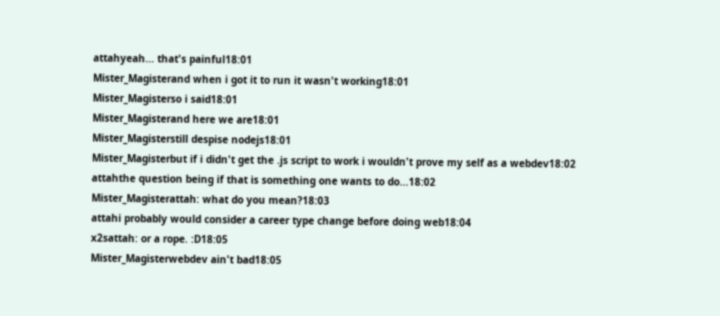attahyeah... that's painful18:01
Mister_Magisterand when i got it to run it wasn't working18:01
Mister_Magisterso i said18:01
Mister_Magisterand here we are18:01
Mister_Magisterstill despise nodejs18:01
Mister_Magisterbut if i didn't get the .js script to work i wouldn't prove my self as a webdev18:02
attahthe question being if that is something one wants to do...18:02
Mister_Magisterattah: what do you mean?18:03
attahi probably would consider a career type change before doing web18:04
x2sattah: or a rope. :D18:05
Mister_Magisterwebdev ain't bad18:05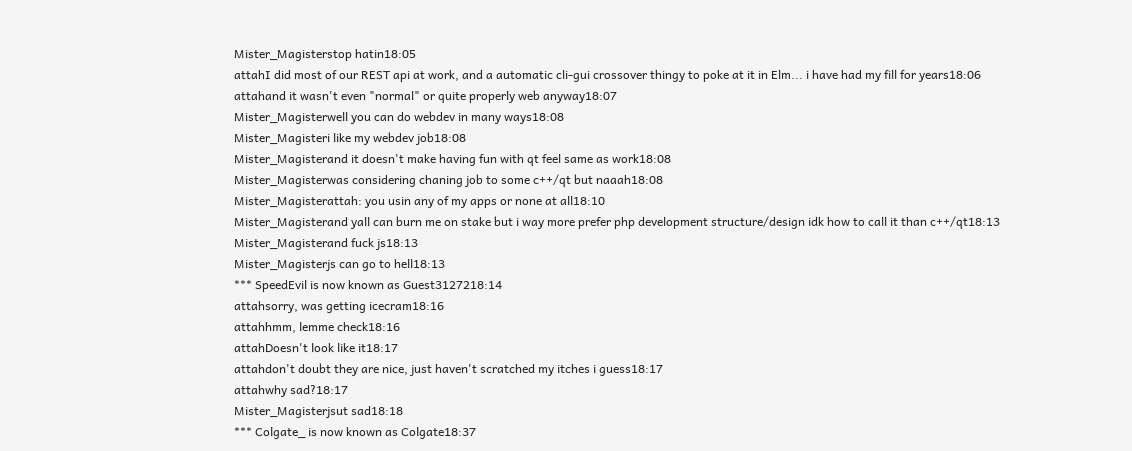Mister_Magisterstop hatin18:05
attahI did most of our REST api at work, and a automatic cli-gui crossover thingy to poke at it in Elm... i have had my fill for years18:06
attahand it wasn't even "normal" or quite properly web anyway18:07
Mister_Magisterwell you can do webdev in many ways18:08
Mister_Magisteri like my webdev job18:08
Mister_Magisterand it doesn't make having fun with qt feel same as work18:08
Mister_Magisterwas considering chaning job to some c++/qt but naaah18:08
Mister_Magisterattah: you usin any of my apps or none at all18:10
Mister_Magisterand yall can burn me on stake but i way more prefer php development structure/design idk how to call it than c++/qt18:13
Mister_Magisterand fuck js18:13
Mister_Magisterjs can go to hell18:13
*** SpeedEvil is now known as Guest3127218:14
attahsorry, was getting icecram18:16
attahhmm, lemme check18:16
attahDoesn't look like it18:17
attahdon't doubt they are nice, just haven't scratched my itches i guess18:17
attahwhy sad?18:17
Mister_Magisterjsut sad18:18
*** Colgate_ is now known as Colgate18:37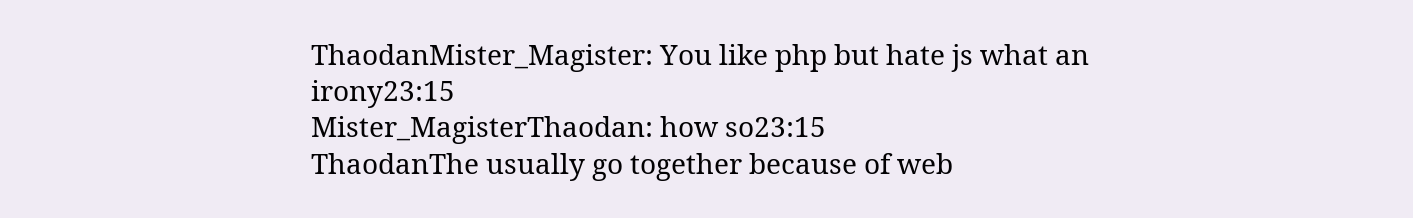ThaodanMister_Magister: You like php but hate js what an irony23:15
Mister_MagisterThaodan: how so23:15
ThaodanThe usually go together because of web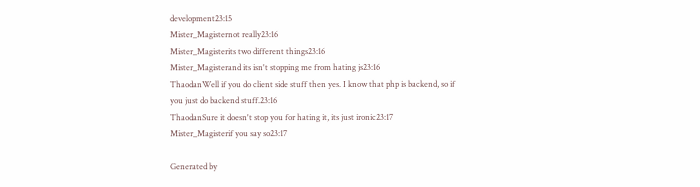development23:15
Mister_Magisternot really23:16
Mister_Magisterits two different things23:16
Mister_Magisterand its isn't stopping me from hating js23:16
ThaodanWell if you do client side stuff then yes. I know that php is backend, so if you just do backend stuff.23:16
ThaodanSure it doesn't stop you for hating it, its just ironic23:17
Mister_Magisterif you say so23:17

Generated by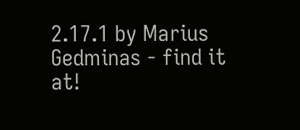2.17.1 by Marius Gedminas - find it at!